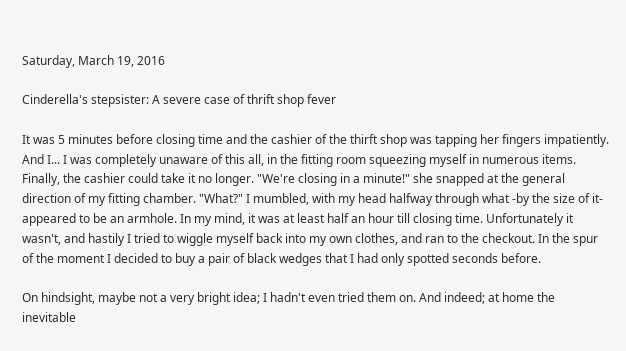Saturday, March 19, 2016

Cinderella's stepsister: A severe case of thrift shop fever

It was 5 minutes before closing time and the cashier of the thirft shop was tapping her fingers impatiently. And I... I was completely unaware of this all, in the fitting room squeezing myself in numerous items. Finally, the cashier could take it no longer. "We're closing in a minute!" she snapped at the general direction of my fitting chamber. "What?" I mumbled, with my head halfway through what -by the size of it- appeared to be an armhole. In my mind, it was at least half an hour till closing time. Unfortunately it wasn't, and hastily I tried to wiggle myself back into my own clothes, and ran to the checkout. In the spur of the moment I decided to buy a pair of black wedges that I had only spotted seconds before.

On hindsight, maybe not a very bright idea; I hadn't even tried them on. And indeed; at home the inevitable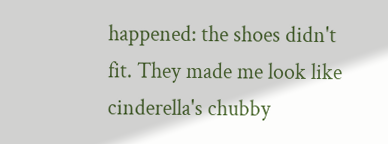happened: the shoes didn't fit. They made me look like cinderella's chubby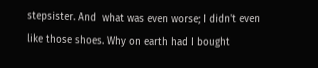stepsister. And  what was even worse; I didn't even like those shoes. Why on earth had I bought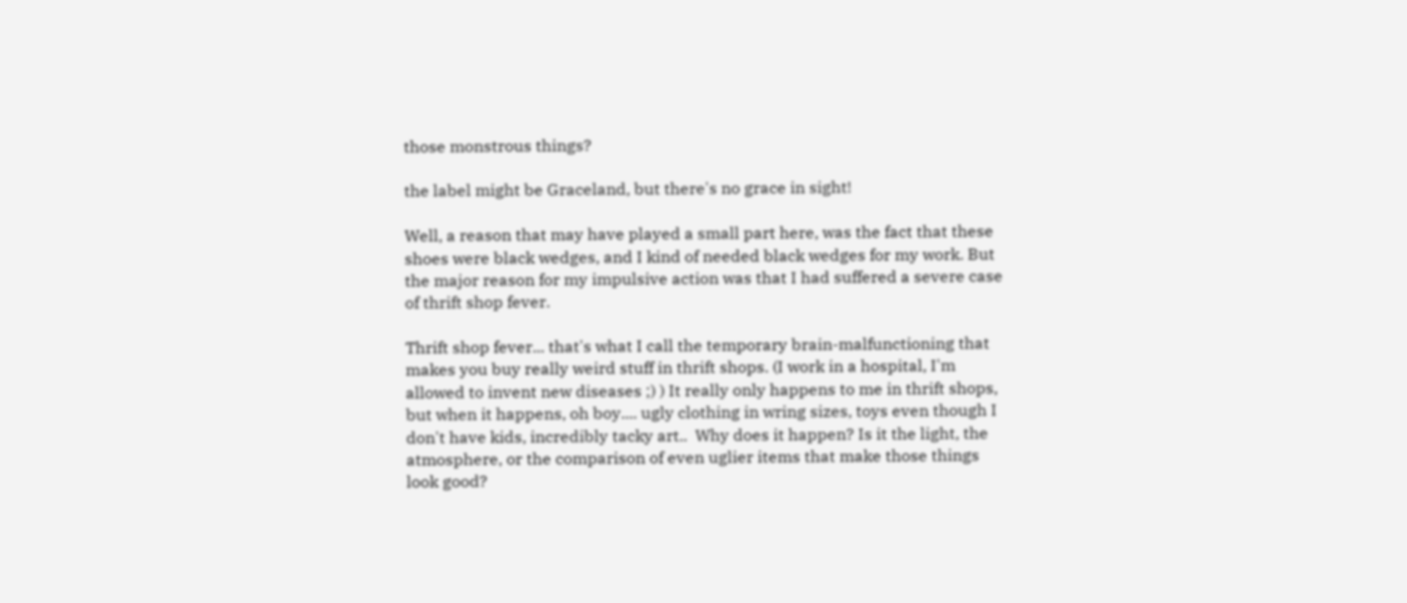those monstrous things?

the label might be Graceland, but there's no grace in sight!

Well, a reason that may have played a small part here, was the fact that these shoes were black wedges, and I kind of needed black wedges for my work. But the major reason for my impulsive action was that I had suffered a severe case of thrift shop fever.

Thrift shop fever... that's what I call the temporary brain-malfunctioning that makes you buy really weird stuff in thrift shops. (I work in a hospital, I'm allowed to invent new diseases ;) ) It really only happens to me in thrift shops, but when it happens, oh boy.... ugly clothing in wring sizes, toys even though I don't have kids, incredibly tacky art..  Why does it happen? Is it the light, the atmosphere, or the comparison of even uglier items that make those things look good?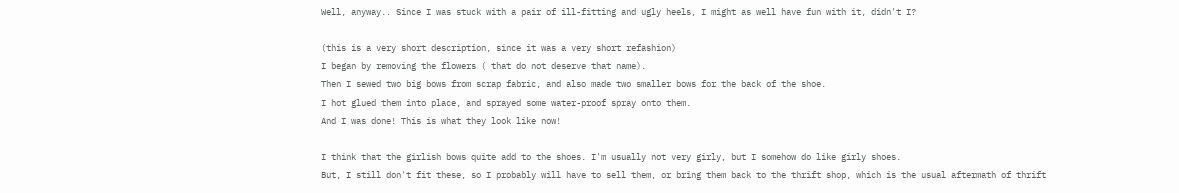Well, anyway.. Since I was stuck with a pair of ill-fitting and ugly heels, I might as well have fun with it, didn't I?

(this is a very short description, since it was a very short refashion)
I began by removing the flowers ( that do not deserve that name).
Then I sewed two big bows from scrap fabric, and also made two smaller bows for the back of the shoe.
I hot glued them into place, and sprayed some water-proof spray onto them.
And I was done! This is what they look like now!

I think that the girlish bows quite add to the shoes. I'm usually not very girly, but I somehow do like girly shoes.
But, I still don't fit these, so I probably will have to sell them, or bring them back to the thrift shop, which is the usual aftermath of thrift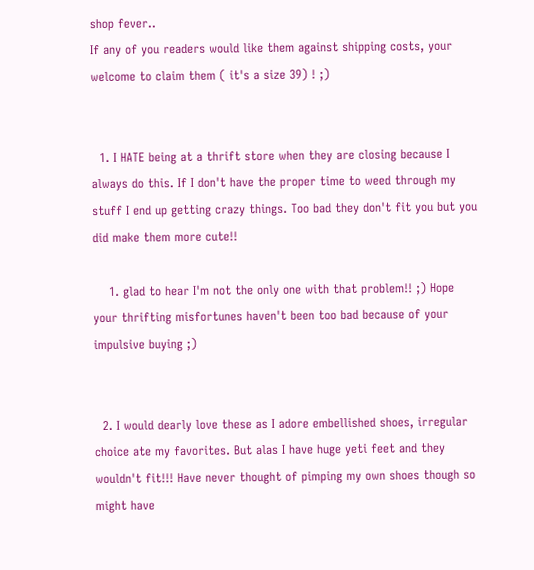shop fever..
If any of you readers would like them against shipping costs, your welcome to claim them ( it's a size 39) ! ;)


  1. I HATE being at a thrift store when they are closing because I always do this. If I don't have the proper time to weed through my stuff I end up getting crazy things. Too bad they don't fit you but you did make them more cute!!

    1. glad to hear I'm not the only one with that problem!! ;) Hope your thrifting misfortunes haven't been too bad because of your impulsive buying ;)


  2. I would dearly love these as I adore embellished shoes, irregular choice ate my favorites. But alas I have huge yeti feet and they wouldn't fit!!! Have never thought of pimping my own shoes though so might have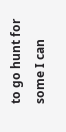to go hunt for some I can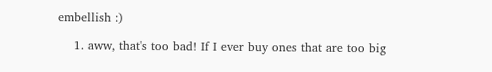embellish :)

    1. aww, that's too bad! If I ever buy ones that are too big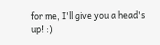for me, I'll give you a head's up! :)